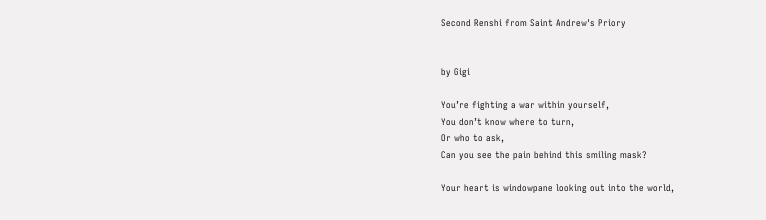Second Renshi from Saint Andrew's Priory


by Gigi

You’re fighting a war within yourself,
You don’t know where to turn,
Or who to ask,
Can you see the pain behind this smiling mask?

Your heart is windowpane looking out into the world,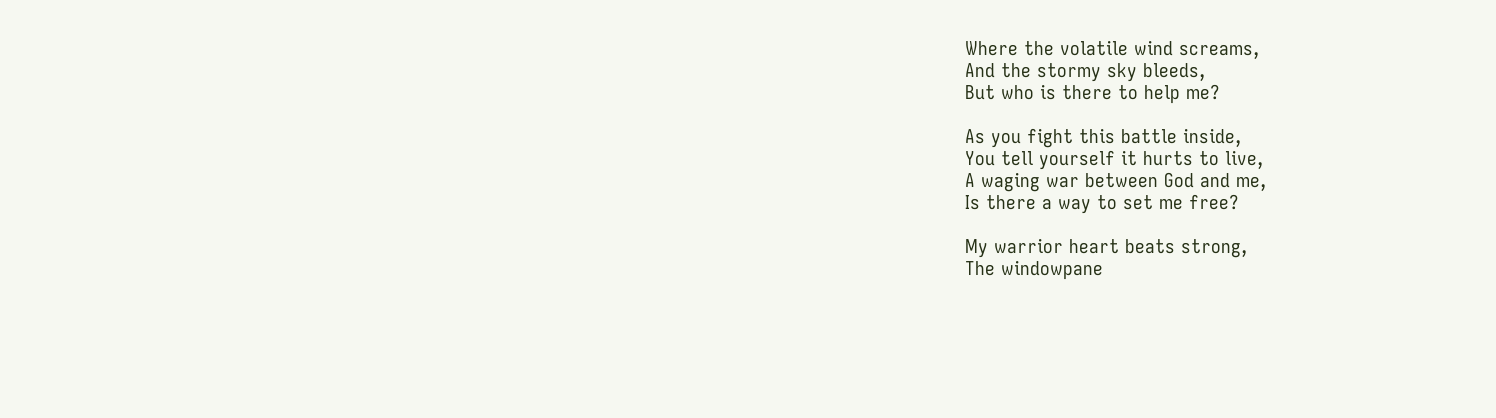Where the volatile wind screams,
And the stormy sky bleeds,
But who is there to help me?

As you fight this battle inside,
You tell yourself it hurts to live,
A waging war between God and me,
Is there a way to set me free?

My warrior heart beats strong,
The windowpane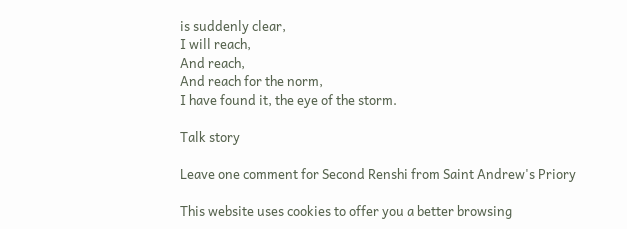is suddenly clear,
I will reach,
And reach,
And reach for the norm,
I have found it, the eye of the storm.

Talk story

Leave one comment for Second Renshi from Saint Andrew's Priory

This website uses cookies to offer you a better browsing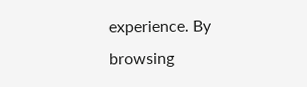experience. By browsing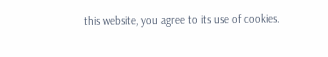this website, you agree to its use of cookies.